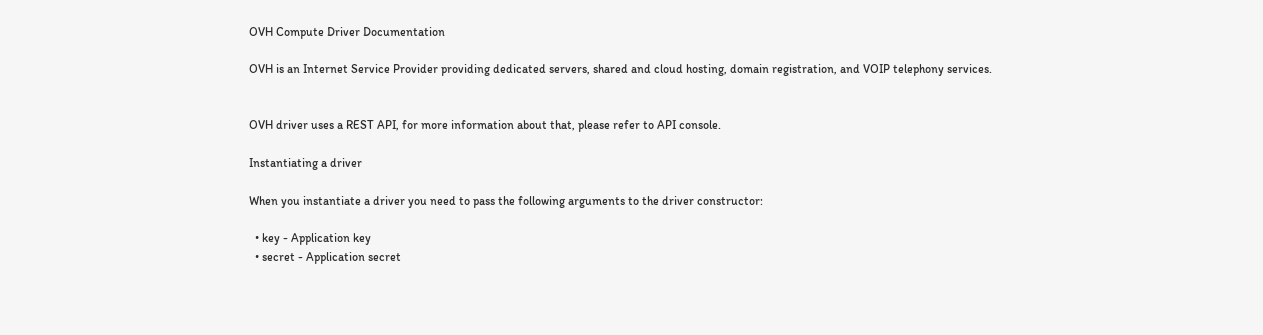OVH Compute Driver Documentation

OVH is an Internet Service Provider providing dedicated servers, shared and cloud hosting, domain registration, and VOIP telephony services.


OVH driver uses a REST API, for more information about that, please refer to API console.

Instantiating a driver

When you instantiate a driver you need to pass the following arguments to the driver constructor:

  • key - Application key
  • secret - Application secret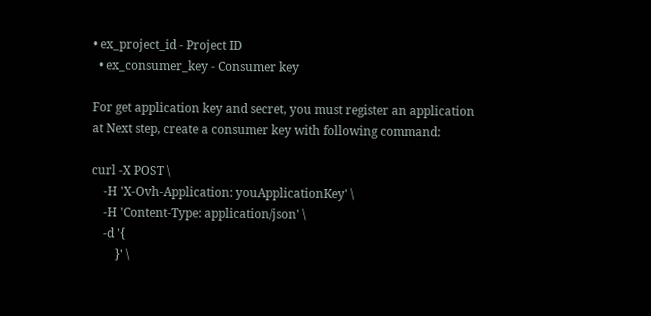• ex_project_id - Project ID
  • ex_consumer_key - Consumer key

For get application key and secret, you must register an application at Next step, create a consumer key with following command:

curl -X POST \
    -H 'X-Ovh-Application: youApplicationKey' \
    -H 'Content-Type: application/json' \
    -d '{
        }' \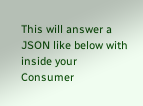This will answer a JSON like below with inside your Consumer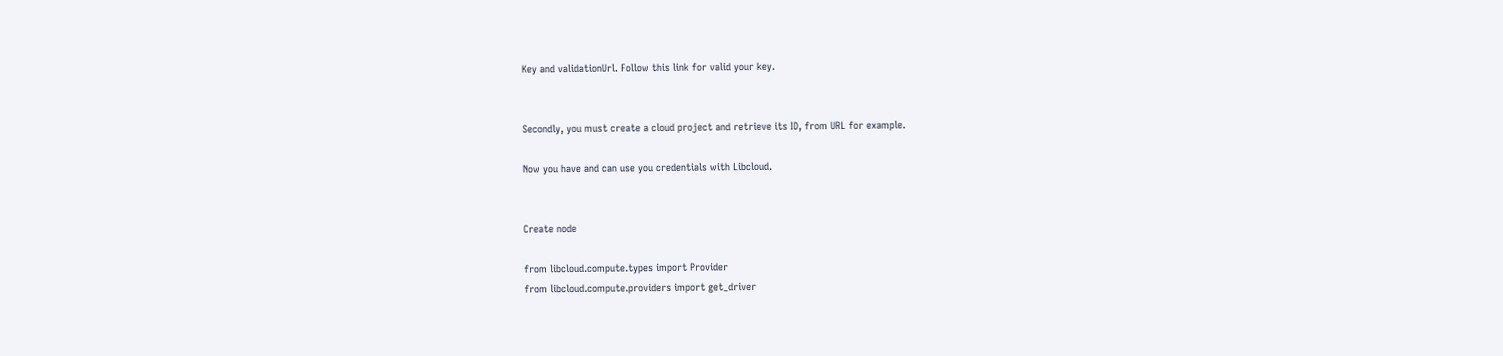Key and validationUrl. Follow this link for valid your key.


Secondly, you must create a cloud project and retrieve its ID, from URL for example.

Now you have and can use you credentials with Libcloud.


Create node

from libcloud.compute.types import Provider
from libcloud.compute.providers import get_driver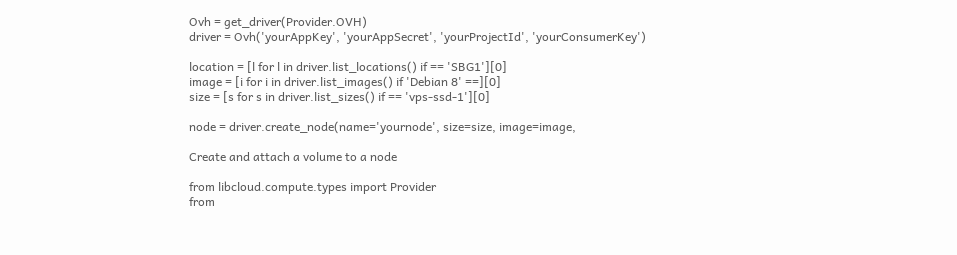Ovh = get_driver(Provider.OVH)
driver = Ovh('yourAppKey', 'yourAppSecret', 'yourProjectId', 'yourConsumerKey')

location = [l for l in driver.list_locations() if == 'SBG1'][0]
image = [i for i in driver.list_images() if 'Debian 8' ==][0]
size = [s for s in driver.list_sizes() if == 'vps-ssd-1'][0]

node = driver.create_node(name='yournode', size=size, image=image,

Create and attach a volume to a node

from libcloud.compute.types import Provider
from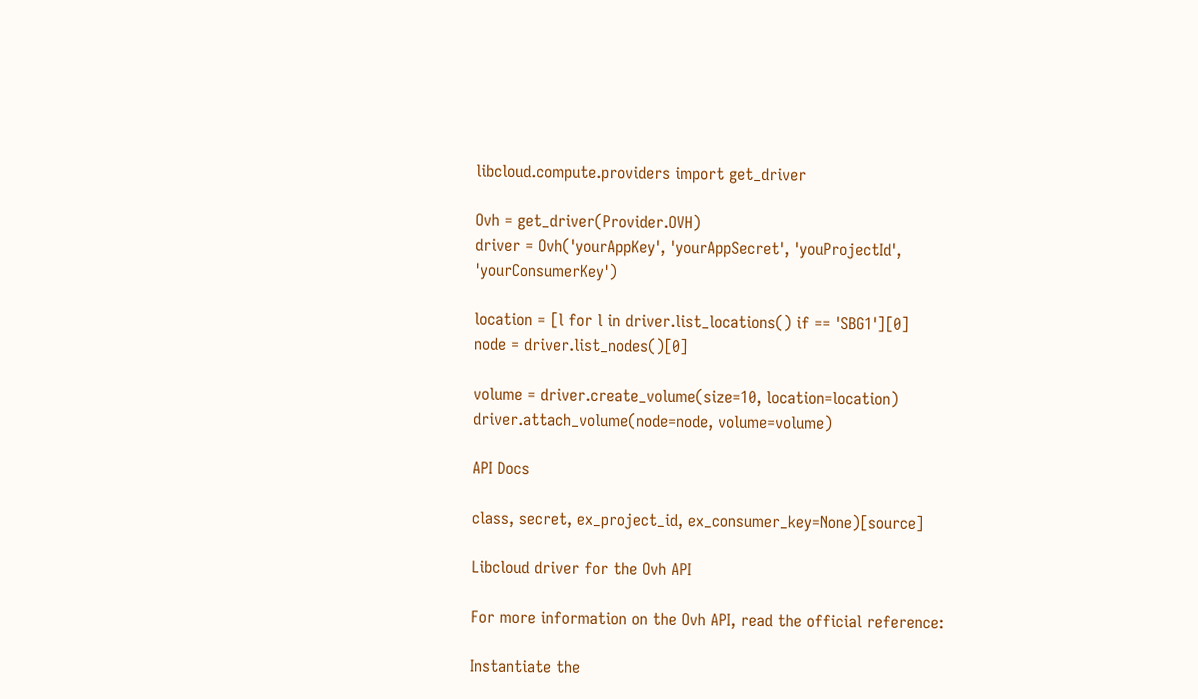libcloud.compute.providers import get_driver

Ovh = get_driver(Provider.OVH)
driver = Ovh('yourAppKey', 'yourAppSecret', 'youProjectId', 'yourConsumerKey')

location = [l for l in driver.list_locations() if == 'SBG1'][0]
node = driver.list_nodes()[0]

volume = driver.create_volume(size=10, location=location)
driver.attach_volume(node=node, volume=volume)

API Docs

class, secret, ex_project_id, ex_consumer_key=None)[source]

Libcloud driver for the Ovh API

For more information on the Ovh API, read the official reference:

Instantiate the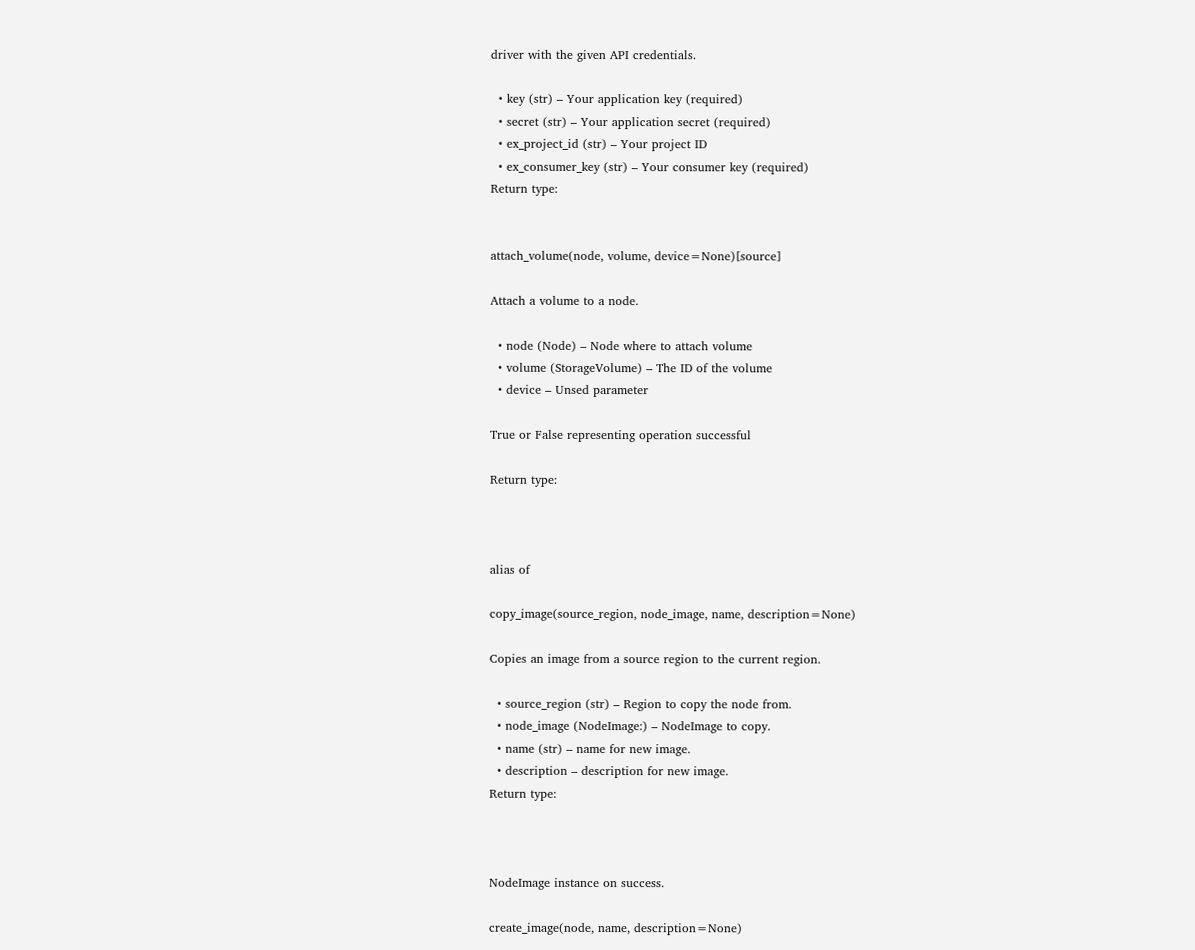driver with the given API credentials.

  • key (str) – Your application key (required)
  • secret (str) – Your application secret (required)
  • ex_project_id (str) – Your project ID
  • ex_consumer_key (str) – Your consumer key (required)
Return type:


attach_volume(node, volume, device=None)[source]

Attach a volume to a node.

  • node (Node) – Node where to attach volume
  • volume (StorageVolume) – The ID of the volume
  • device – Unsed parameter

True or False representing operation successful

Return type:



alias of

copy_image(source_region, node_image, name, description=None)

Copies an image from a source region to the current region.

  • source_region (str) – Region to copy the node from.
  • node_image (NodeImage:) – NodeImage to copy.
  • name (str) – name for new image.
  • description – description for new image.
Return type:



NodeImage instance on success.

create_image(node, name, description=None)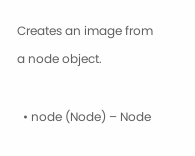Creates an image from a node object.

  • node (Node) – Node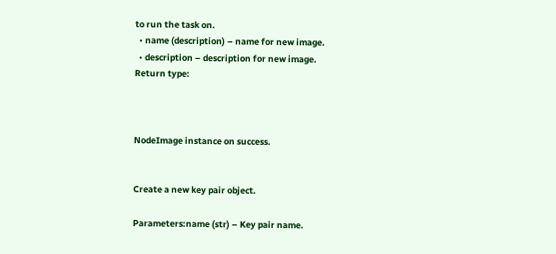to run the task on.
  • name (description) – name for new image.
  • description – description for new image.
Return type:



NodeImage instance on success.


Create a new key pair object.

Parameters:name (str) – Key pair name.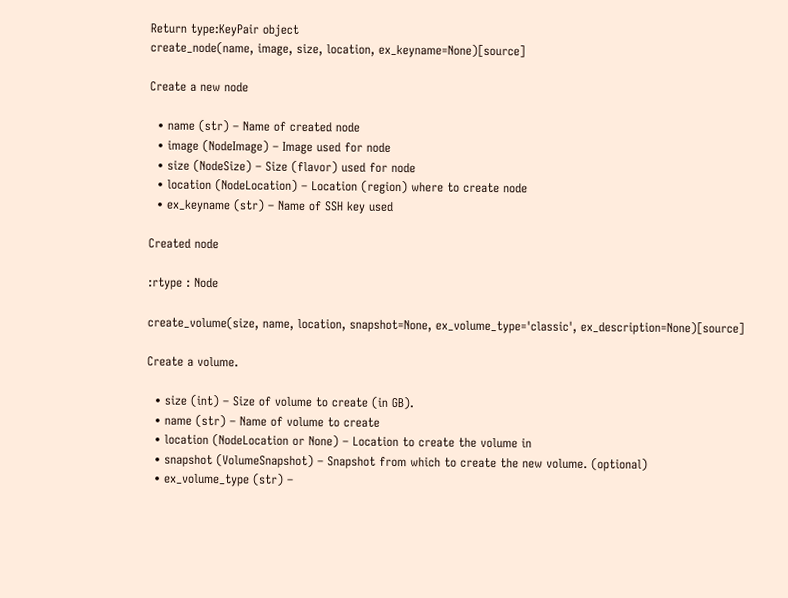Return type:KeyPair object
create_node(name, image, size, location, ex_keyname=None)[source]

Create a new node

  • name (str) – Name of created node
  • image (NodeImage) – Image used for node
  • size (NodeSize) – Size (flavor) used for node
  • location (NodeLocation) – Location (region) where to create node
  • ex_keyname (str) – Name of SSH key used

Created node

:rtype : Node

create_volume(size, name, location, snapshot=None, ex_volume_type='classic', ex_description=None)[source]

Create a volume.

  • size (int) – Size of volume to create (in GB).
  • name (str) – Name of volume to create
  • location (NodeLocation or None) – Location to create the volume in
  • snapshot (VolumeSnapshot) – Snapshot from which to create the new volume. (optional)
  • ex_volume_type (str) –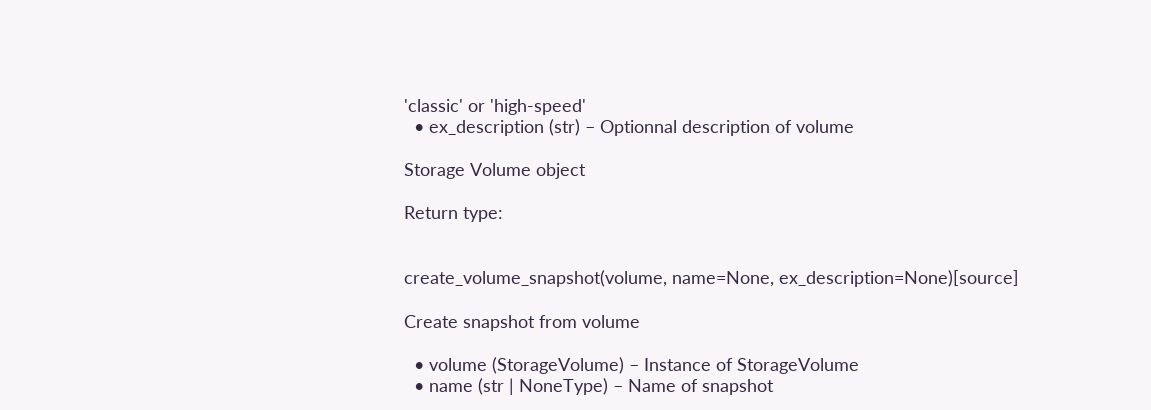'classic' or 'high-speed'
  • ex_description (str) – Optionnal description of volume

Storage Volume object

Return type:


create_volume_snapshot(volume, name=None, ex_description=None)[source]

Create snapshot from volume

  • volume (StorageVolume) – Instance of StorageVolume
  • name (str | NoneType) – Name of snapshot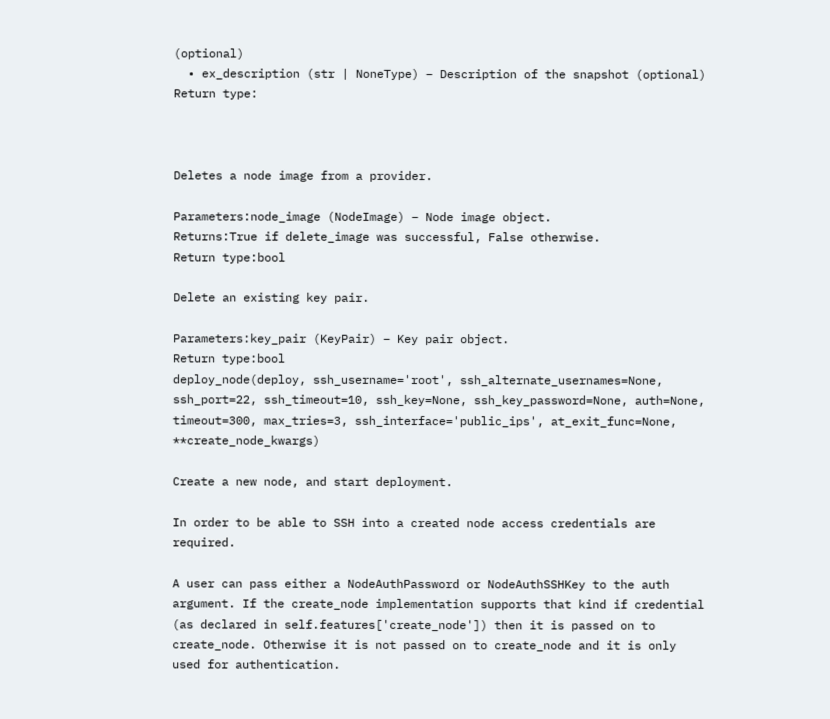(optional)
  • ex_description (str | NoneType) – Description of the snapshot (optional)
Return type:



Deletes a node image from a provider.

Parameters:node_image (NodeImage) – Node image object.
Returns:True if delete_image was successful, False otherwise.
Return type:bool

Delete an existing key pair.

Parameters:key_pair (KeyPair) – Key pair object.
Return type:bool
deploy_node(deploy, ssh_username='root', ssh_alternate_usernames=None, ssh_port=22, ssh_timeout=10, ssh_key=None, ssh_key_password=None, auth=None, timeout=300, max_tries=3, ssh_interface='public_ips', at_exit_func=None, **create_node_kwargs)

Create a new node, and start deployment.

In order to be able to SSH into a created node access credentials are required.

A user can pass either a NodeAuthPassword or NodeAuthSSHKey to the auth argument. If the create_node implementation supports that kind if credential (as declared in self.features['create_node']) then it is passed on to create_node. Otherwise it is not passed on to create_node and it is only used for authentication.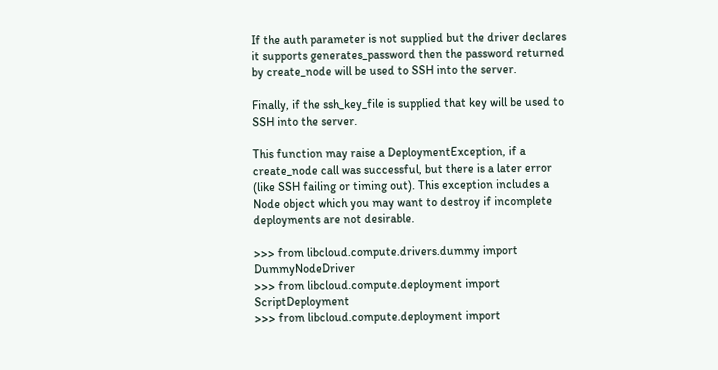If the auth parameter is not supplied but the driver declares it supports generates_password then the password returned by create_node will be used to SSH into the server.

Finally, if the ssh_key_file is supplied that key will be used to SSH into the server.

This function may raise a DeploymentException, if a create_node call was successful, but there is a later error (like SSH failing or timing out). This exception includes a Node object which you may want to destroy if incomplete deployments are not desirable.

>>> from libcloud.compute.drivers.dummy import DummyNodeDriver
>>> from libcloud.compute.deployment import ScriptDeployment
>>> from libcloud.compute.deployment import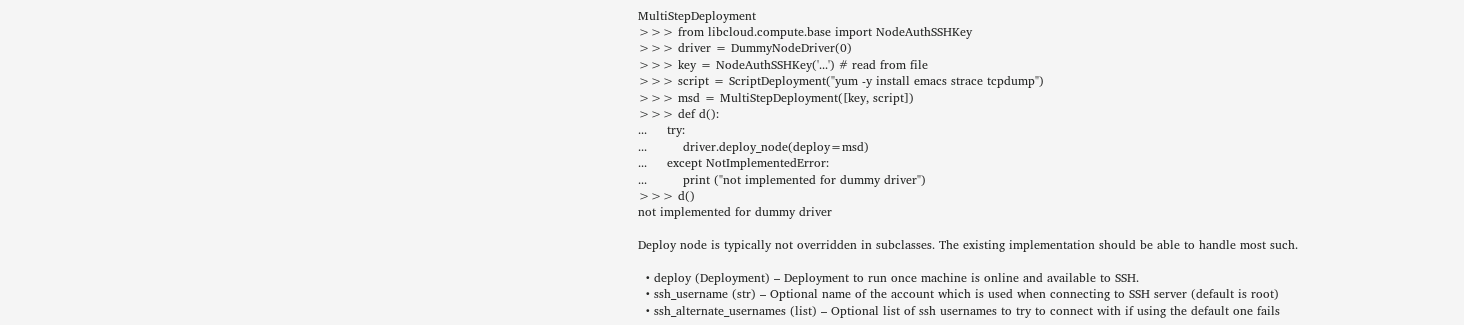MultiStepDeployment
>>> from libcloud.compute.base import NodeAuthSSHKey
>>> driver = DummyNodeDriver(0)
>>> key = NodeAuthSSHKey('...') # read from file
>>> script = ScriptDeployment("yum -y install emacs strace tcpdump")
>>> msd = MultiStepDeployment([key, script])
>>> def d():
...     try:
...         driver.deploy_node(deploy=msd)
...     except NotImplementedError:
...         print ("not implemented for dummy driver")
>>> d()
not implemented for dummy driver

Deploy node is typically not overridden in subclasses. The existing implementation should be able to handle most such.

  • deploy (Deployment) – Deployment to run once machine is online and available to SSH.
  • ssh_username (str) – Optional name of the account which is used when connecting to SSH server (default is root)
  • ssh_alternate_usernames (list) – Optional list of ssh usernames to try to connect with if using the default one fails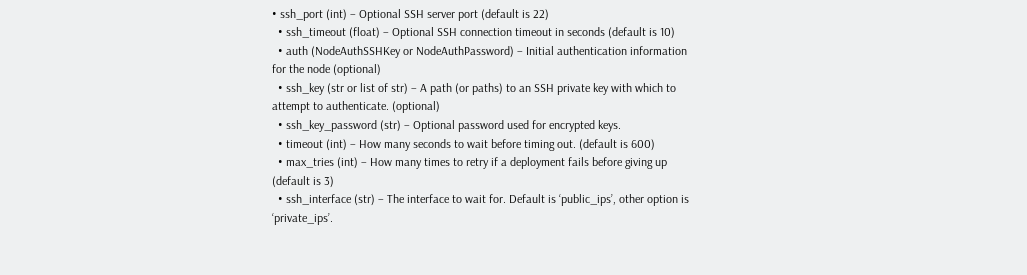• ssh_port (int) – Optional SSH server port (default is 22)
  • ssh_timeout (float) – Optional SSH connection timeout in seconds (default is 10)
  • auth (NodeAuthSSHKey or NodeAuthPassword) – Initial authentication information for the node (optional)
  • ssh_key (str or list of str) – A path (or paths) to an SSH private key with which to attempt to authenticate. (optional)
  • ssh_key_password (str) – Optional password used for encrypted keys.
  • timeout (int) – How many seconds to wait before timing out. (default is 600)
  • max_tries (int) – How many times to retry if a deployment fails before giving up (default is 3)
  • ssh_interface (str) – The interface to wait for. Default is ‘public_ips’, other option is ‘private_ips’.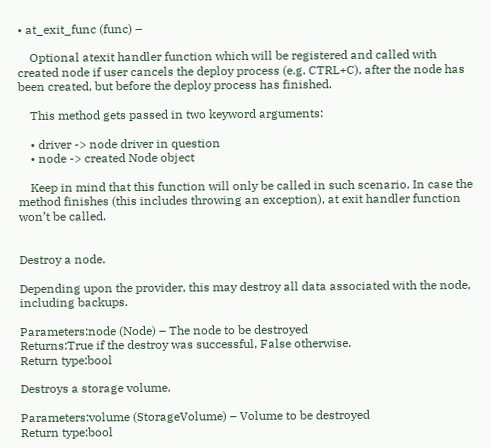• at_exit_func (func) –

    Optional atexit handler function which will be registered and called with created node if user cancels the deploy process (e.g. CTRL+C), after the node has been created, but before the deploy process has finished.

    This method gets passed in two keyword arguments:

    • driver -> node driver in question
    • node -> created Node object

    Keep in mind that this function will only be called in such scenario. In case the method finishes (this includes throwing an exception), at exit handler function won’t be called.


Destroy a node.

Depending upon the provider, this may destroy all data associated with the node, including backups.

Parameters:node (Node) – The node to be destroyed
Returns:True if the destroy was successful, False otherwise.
Return type:bool

Destroys a storage volume.

Parameters:volume (StorageVolume) – Volume to be destroyed
Return type:bool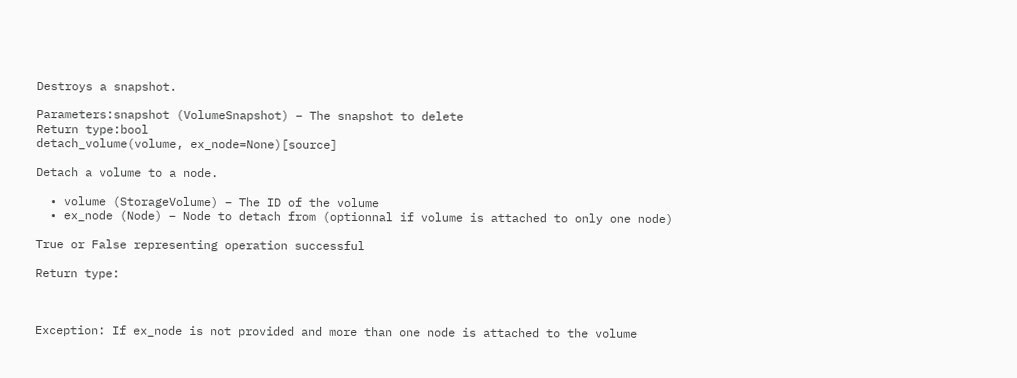Destroys a snapshot.

Parameters:snapshot (VolumeSnapshot) – The snapshot to delete
Return type:bool
detach_volume(volume, ex_node=None)[source]

Detach a volume to a node.

  • volume (StorageVolume) – The ID of the volume
  • ex_node (Node) – Node to detach from (optionnal if volume is attached to only one node)

True or False representing operation successful

Return type:



Exception: If ex_node is not provided and more than one node is attached to the volume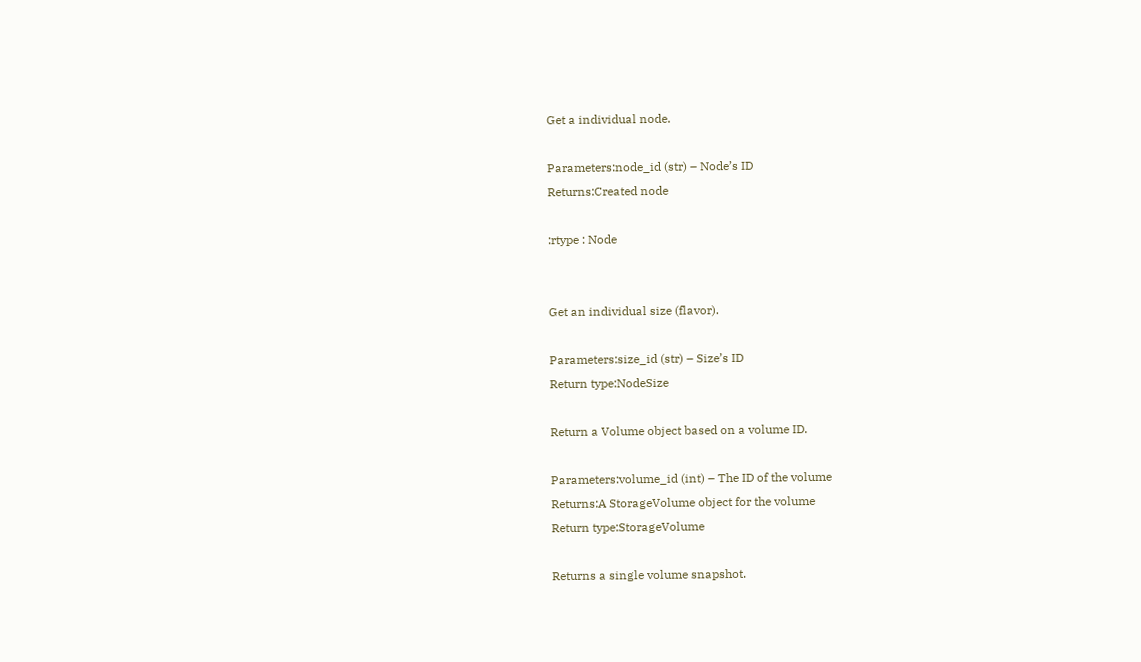Get a individual node.

Parameters:node_id (str) – Node’s ID
Returns:Created node

:rtype : Node


Get an individual size (flavor).

Parameters:size_id (str) – Size’s ID
Return type:NodeSize

Return a Volume object based on a volume ID.

Parameters:volume_id (int) – The ID of the volume
Returns:A StorageVolume object for the volume
Return type:StorageVolume

Returns a single volume snapshot.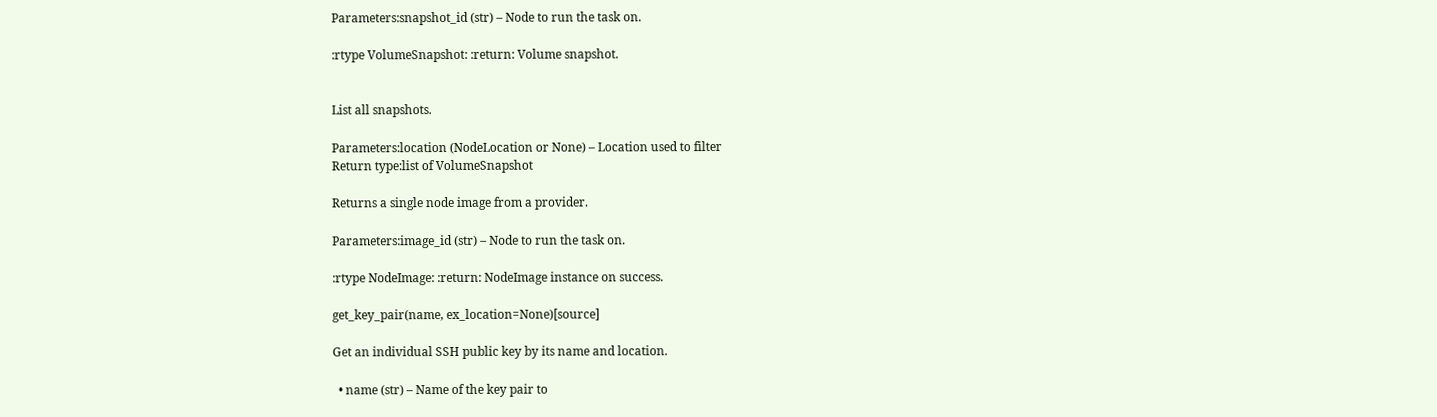Parameters:snapshot_id (str) – Node to run the task on.

:rtype VolumeSnapshot: :return: Volume snapshot.


List all snapshots.

Parameters:location (NodeLocation or None) – Location used to filter
Return type:list of VolumeSnapshot

Returns a single node image from a provider.

Parameters:image_id (str) – Node to run the task on.

:rtype NodeImage: :return: NodeImage instance on success.

get_key_pair(name, ex_location=None)[source]

Get an individual SSH public key by its name and location.

  • name (str) – Name of the key pair to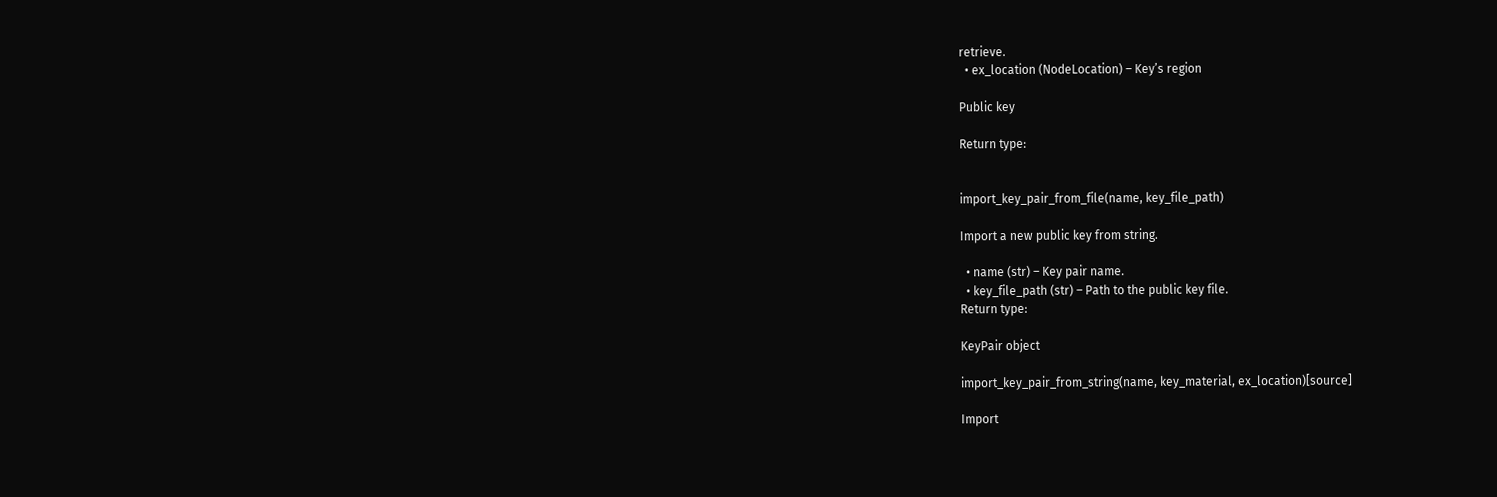retrieve.
  • ex_location (NodeLocation) – Key’s region

Public key

Return type:


import_key_pair_from_file(name, key_file_path)

Import a new public key from string.

  • name (str) – Key pair name.
  • key_file_path (str) – Path to the public key file.
Return type:

KeyPair object

import_key_pair_from_string(name, key_material, ex_location)[source]

Import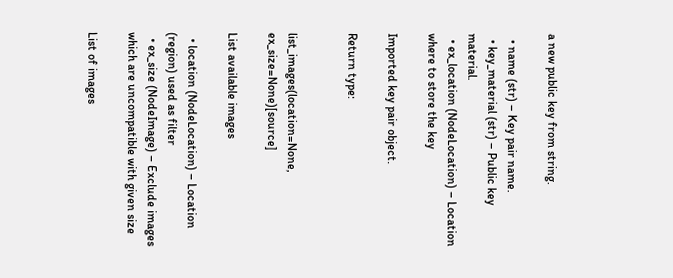a new public key from string.

  • name (str) – Key pair name.
  • key_material (str) – Public key material.
  • ex_location (NodeLocation) – Location where to store the key

Imported key pair object.

Return type:


list_images(location=None, ex_size=None)[source]

List available images

  • location (NodeLocation) – Location (region) used as filter
  • ex_size (NodeImage) – Exclude images which are uncompatible with given size

List of images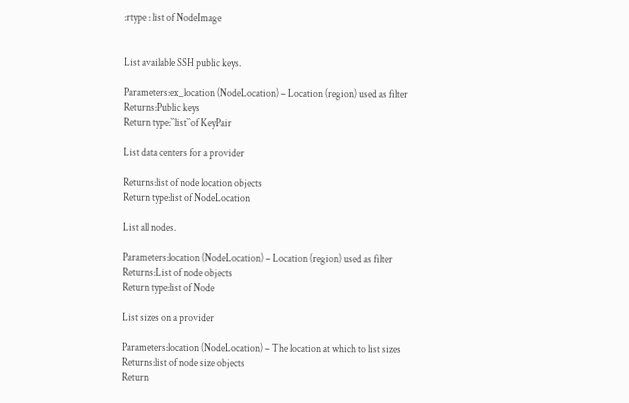:rtype : list of NodeImage


List available SSH public keys.

Parameters:ex_location (NodeLocation) – Location (region) used as filter
Returns:Public keys
Return type:``list``of KeyPair

List data centers for a provider

Returns:list of node location objects
Return type:list of NodeLocation

List all nodes.

Parameters:location (NodeLocation) – Location (region) used as filter
Returns:List of node objects
Return type:list of Node

List sizes on a provider

Parameters:location (NodeLocation) – The location at which to list sizes
Returns:list of node size objects
Return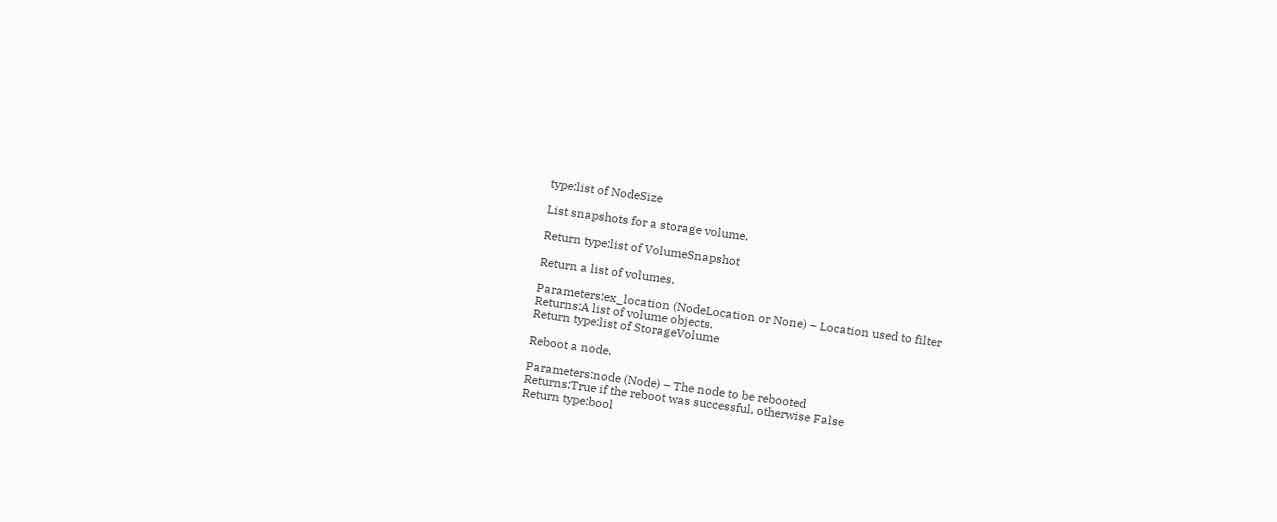type:list of NodeSize

List snapshots for a storage volume.

Return type:list of VolumeSnapshot

Return a list of volumes.

Parameters:ex_location (NodeLocation or None) – Location used to filter
Returns:A list of volume objects.
Return type:list of StorageVolume

Reboot a node.

Parameters:node (Node) – The node to be rebooted
Returns:True if the reboot was successful, otherwise False
Return type:bool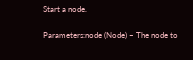Start a node.

Parameters:node (Node) – The node to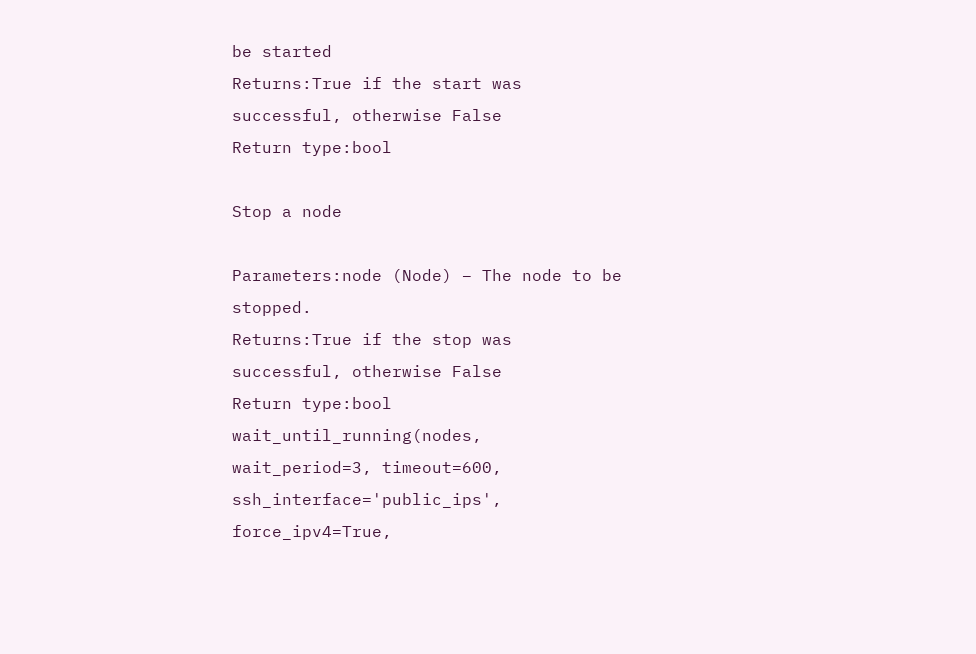be started
Returns:True if the start was successful, otherwise False
Return type:bool

Stop a node

Parameters:node (Node) – The node to be stopped.
Returns:True if the stop was successful, otherwise False
Return type:bool
wait_until_running(nodes, wait_period=3, timeout=600, ssh_interface='public_ips', force_ipv4=True,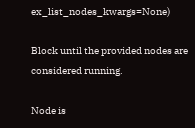ex_list_nodes_kwargs=None)

Block until the provided nodes are considered running.

Node is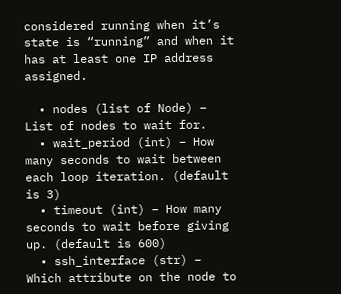considered running when it’s state is “running” and when it has at least one IP address assigned.

  • nodes (list of Node) – List of nodes to wait for.
  • wait_period (int) – How many seconds to wait between each loop iteration. (default is 3)
  • timeout (int) – How many seconds to wait before giving up. (default is 600)
  • ssh_interface (str) – Which attribute on the node to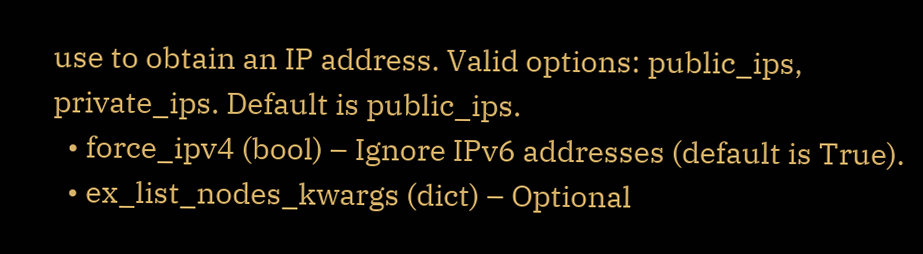use to obtain an IP address. Valid options: public_ips, private_ips. Default is public_ips.
  • force_ipv4 (bool) – Ignore IPv6 addresses (default is True).
  • ex_list_nodes_kwargs (dict) – Optional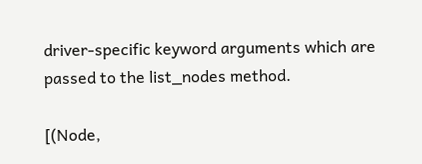driver-specific keyword arguments which are passed to the list_nodes method.

[(Node,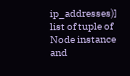ip_addresses)] list of tuple of Node instance and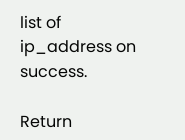list of ip_address on success.

Return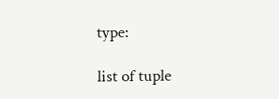type:

list of tuple